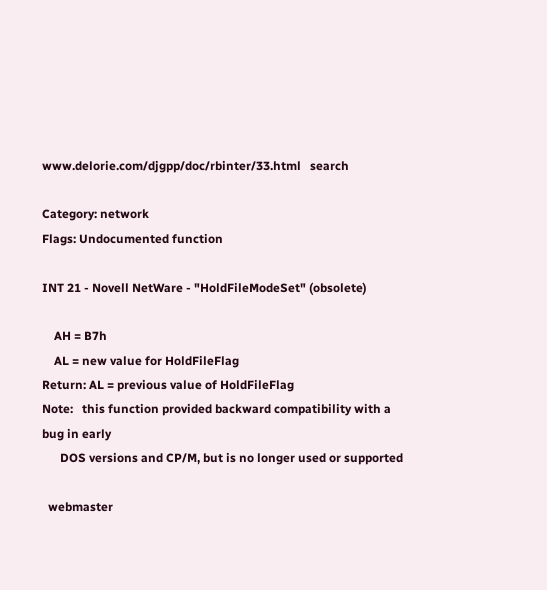www.delorie.com/djgpp/doc/rbinter/33.html   search

Category: network
Flags: Undocumented function

INT 21 - Novell NetWare - "HoldFileModeSet" (obsolete)

    AH = B7h
    AL = new value for HoldFileFlag
Return: AL = previous value of HoldFileFlag
Note:   this function provided backward compatibility with a bug in early
      DOS versions and CP/M, but is no longer used or supported

  webmaster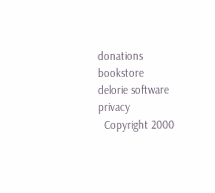donations   bookstore     delorie software   privacy
  Copyright 2000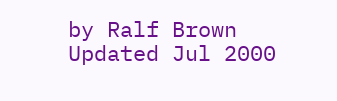by Ralf Brown     Updated Jul 2000